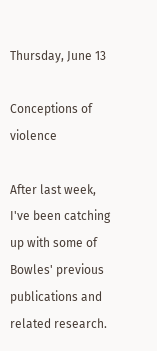Thursday, June 13

Conceptions of violence

After last week, I've been catching up with some of Bowles' previous publications and related research.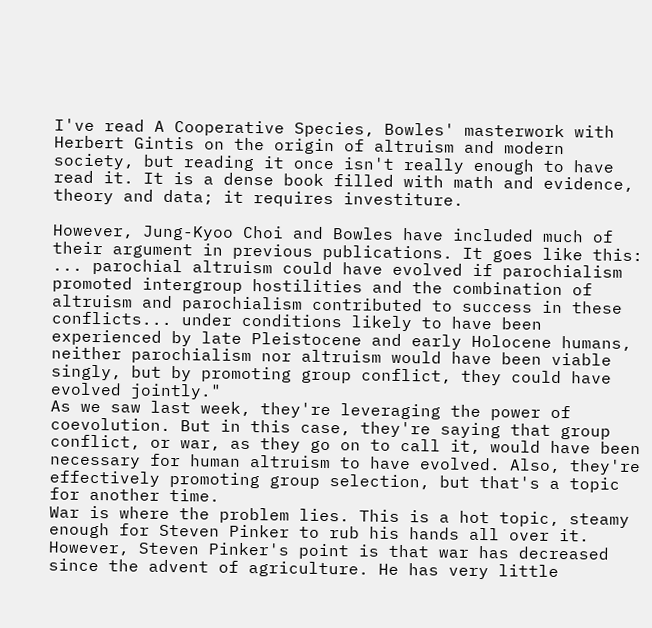I've read A Cooperative Species, Bowles' masterwork with Herbert Gintis on the origin of altruism and modern society, but reading it once isn't really enough to have read it. It is a dense book filled with math and evidence, theory and data; it requires investiture.

However, Jung-Kyoo Choi and Bowles have included much of their argument in previous publications. It goes like this:
... parochial altruism could have evolved if parochialism promoted intergroup hostilities and the combination of altruism and parochialism contributed to success in these conflicts... under conditions likely to have been experienced by late Pleistocene and early Holocene humans, neither parochialism nor altruism would have been viable singly, but by promoting group conflict, they could have evolved jointly."
As we saw last week, they're leveraging the power of coevolution. But in this case, they're saying that group conflict, or war, as they go on to call it, would have been necessary for human altruism to have evolved. Also, they're effectively promoting group selection, but that's a topic for another time.
War is where the problem lies. This is a hot topic, steamy enough for Steven Pinker to rub his hands all over it. However, Steven Pinker's point is that war has decreased since the advent of agriculture. He has very little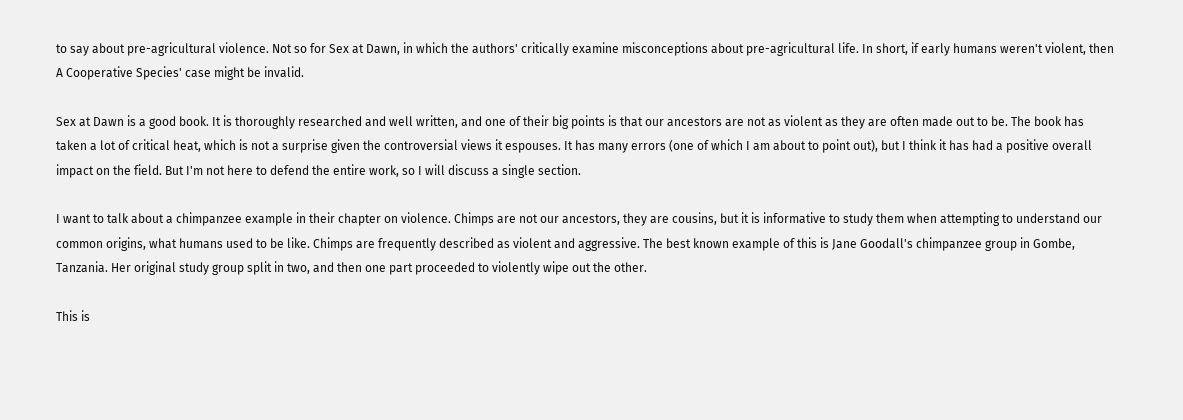to say about pre-agricultural violence. Not so for Sex at Dawn, in which the authors' critically examine misconceptions about pre-agricultural life. In short, if early humans weren't violent, then A Cooperative Species' case might be invalid.

Sex at Dawn is a good book. It is thoroughly researched and well written, and one of their big points is that our ancestors are not as violent as they are often made out to be. The book has taken a lot of critical heat, which is not a surprise given the controversial views it espouses. It has many errors (one of which I am about to point out), but I think it has had a positive overall impact on the field. But I'm not here to defend the entire work, so I will discuss a single section.

I want to talk about a chimpanzee example in their chapter on violence. Chimps are not our ancestors, they are cousins, but it is informative to study them when attempting to understand our common origins, what humans used to be like. Chimps are frequently described as violent and aggressive. The best known example of this is Jane Goodall's chimpanzee group in Gombe, Tanzania. Her original study group split in two, and then one part proceeded to violently wipe out the other.

This is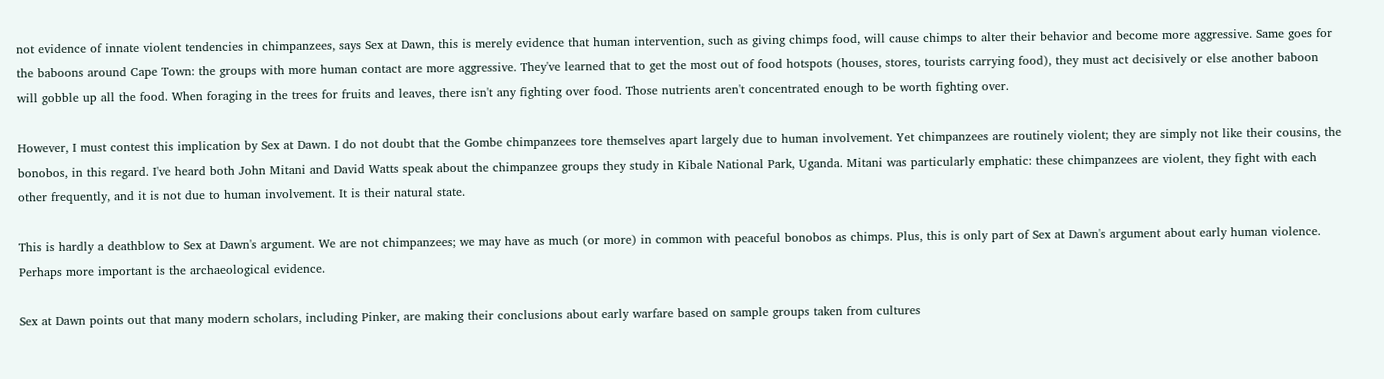not evidence of innate violent tendencies in chimpanzees, says Sex at Dawn, this is merely evidence that human intervention, such as giving chimps food, will cause chimps to alter their behavior and become more aggressive. Same goes for the baboons around Cape Town: the groups with more human contact are more aggressive. They've learned that to get the most out of food hotspots (houses, stores, tourists carrying food), they must act decisively or else another baboon will gobble up all the food. When foraging in the trees for fruits and leaves, there isn't any fighting over food. Those nutrients aren't concentrated enough to be worth fighting over.

However, I must contest this implication by Sex at Dawn. I do not doubt that the Gombe chimpanzees tore themselves apart largely due to human involvement. Yet chimpanzees are routinely violent; they are simply not like their cousins, the bonobos, in this regard. I've heard both John Mitani and David Watts speak about the chimpanzee groups they study in Kibale National Park, Uganda. Mitani was particularly emphatic: these chimpanzees are violent, they fight with each other frequently, and it is not due to human involvement. It is their natural state.

This is hardly a deathblow to Sex at Dawn's argument. We are not chimpanzees; we may have as much (or more) in common with peaceful bonobos as chimps. Plus, this is only part of Sex at Dawn's argument about early human violence. Perhaps more important is the archaeological evidence.

Sex at Dawn points out that many modern scholars, including Pinker, are making their conclusions about early warfare based on sample groups taken from cultures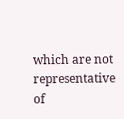which are not representative of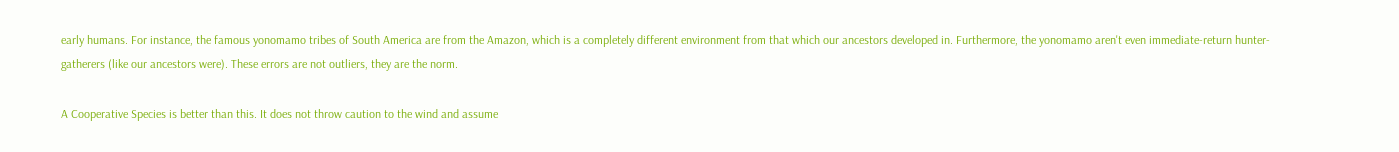early humans. For instance, the famous yonomamo tribes of South America are from the Amazon, which is a completely different environment from that which our ancestors developed in. Furthermore, the yonomamo aren't even immediate-return hunter-gatherers (like our ancestors were). These errors are not outliers, they are the norm.

A Cooperative Species is better than this. It does not throw caution to the wind and assume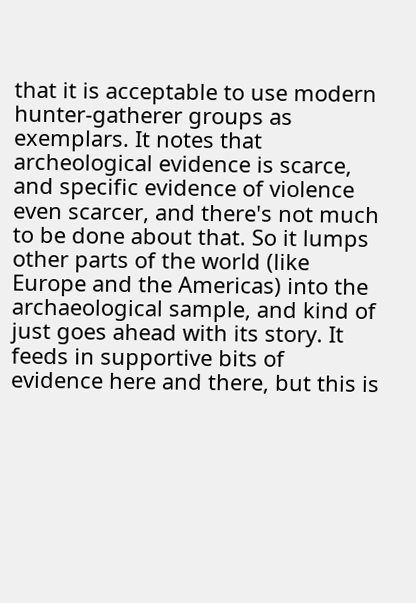that it is acceptable to use modern hunter-gatherer groups as exemplars. It notes that archeological evidence is scarce, and specific evidence of violence even scarcer, and there's not much to be done about that. So it lumps other parts of the world (like Europe and the Americas) into the archaeological sample, and kind of just goes ahead with its story. It feeds in supportive bits of evidence here and there, but this is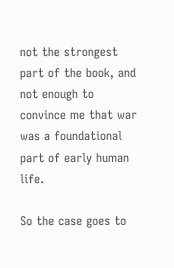not the strongest part of the book, and not enough to convince me that war was a foundational part of early human life.

So the case goes to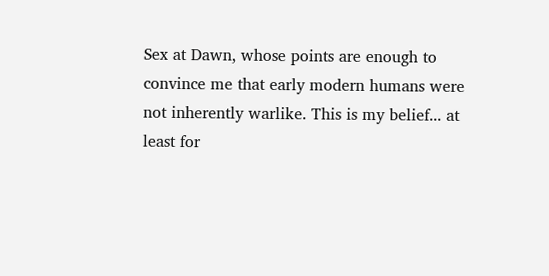Sex at Dawn, whose points are enough to convince me that early modern humans were not inherently warlike. This is my belief... at least for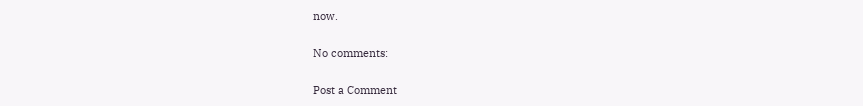now.

No comments:

Post a Comment